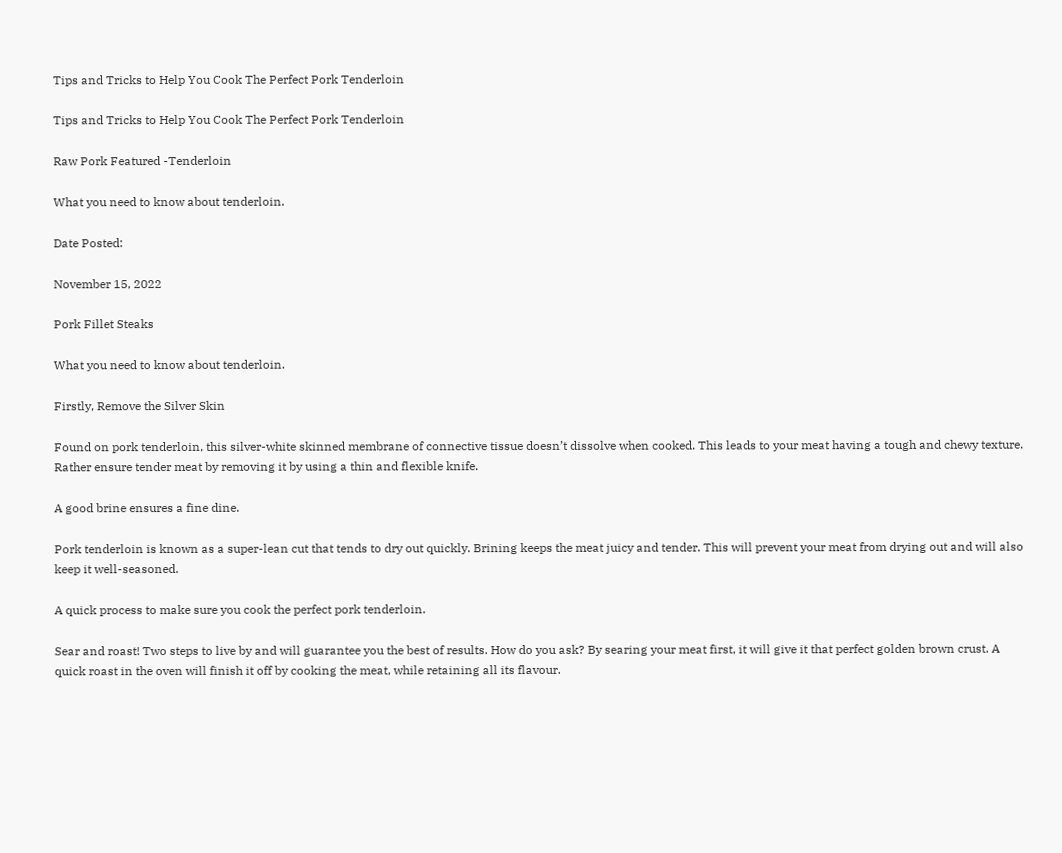Tips and Tricks to Help You Cook The Perfect Pork Tenderloin

Tips and Tricks to Help You Cook The Perfect Pork Tenderloin

Raw Pork Featured -Tenderloin

What you need to know about tenderloin.

Date Posted:

November 15, 2022

Pork Fillet Steaks

What you need to know about tenderloin.

Firstly, Remove the Silver Skin

Found on pork tenderloin, this silver-white skinned membrane of connective tissue doesn’t dissolve when cooked. This leads to your meat having a tough and chewy texture. Rather ensure tender meat by removing it by using a thin and flexible knife.

A good brine ensures a fine dine.

Pork tenderloin is known as a super-lean cut that tends to dry out quickly. Brining keeps the meat juicy and tender. This will prevent your meat from drying out and will also keep it well-seasoned.

A quick process to make sure you cook the perfect pork tenderloin.

Sear and roast! Two steps to live by and will guarantee you the best of results. How do you ask? By searing your meat first, it will give it that perfect golden brown crust. A quick roast in the oven will finish it off by cooking the meat, while retaining all its flavour.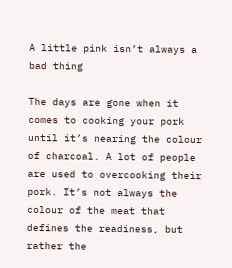A little pink isn’t always a bad thing

The days are gone when it comes to cooking your pork until it’s nearing the colour of charcoal. A lot of people are used to overcooking their pork. It’s not always the colour of the meat that defines the readiness, but rather the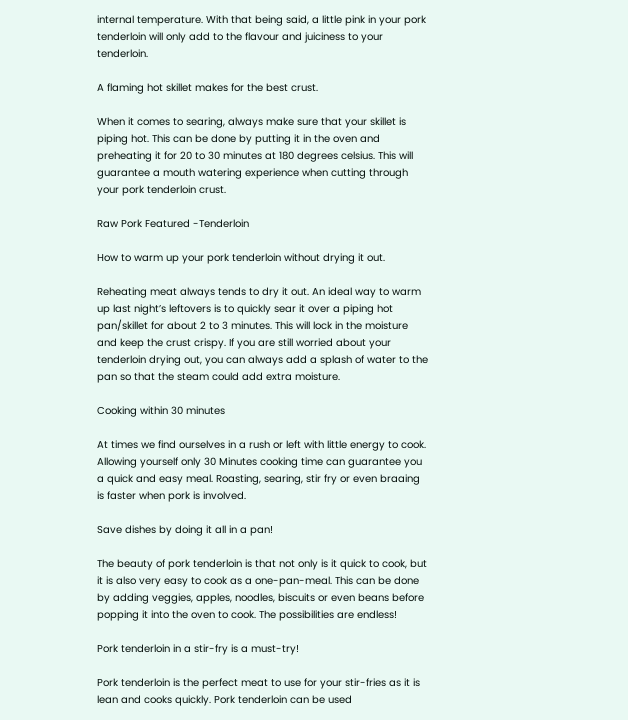internal temperature. With that being said, a little pink in your pork tenderloin will only add to the flavour and juiciness to your tenderloin.

A flaming hot skillet makes for the best crust.

When it comes to searing, always make sure that your skillet is piping hot. This can be done by putting it in the oven and preheating it for 20 to 30 minutes at 180 degrees celsius. This will guarantee a mouth watering experience when cutting through your pork tenderloin crust.

Raw Pork Featured -Tenderloin

How to warm up your pork tenderloin without drying it out.

Reheating meat always tends to dry it out. An ideal way to warm up last night’s leftovers is to quickly sear it over a piping hot pan/skillet for about 2 to 3 minutes. This will lock in the moisture and keep the crust crispy. If you are still worried about your tenderloin drying out, you can always add a splash of water to the pan so that the steam could add extra moisture.

Cooking within 30 minutes

At times we find ourselves in a rush or left with little energy to cook. Allowing yourself only 30 Minutes cooking time can guarantee you a quick and easy meal. Roasting, searing, stir fry or even braaing is faster when pork is involved.

Save dishes by doing it all in a pan!

The beauty of pork tenderloin is that not only is it quick to cook, but it is also very easy to cook as a one-pan-meal. This can be done by adding veggies, apples, noodles, biscuits or even beans before popping it into the oven to cook. The possibilities are endless!

Pork tenderloin in a stir-fry is a must-try!

Pork tenderloin is the perfect meat to use for your stir-fries as it is lean and cooks quickly. Pork tenderloin can be used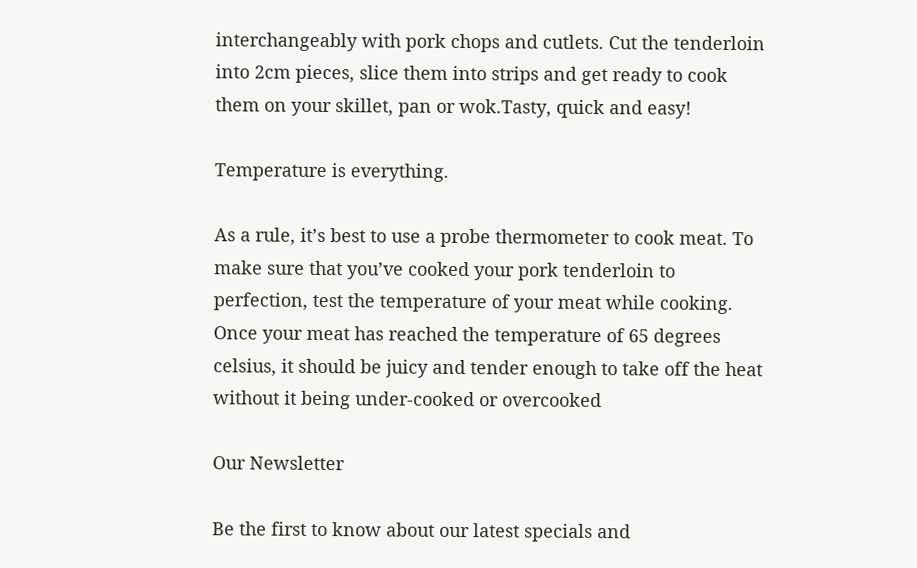interchangeably with pork chops and cutlets. Cut the tenderloin into 2cm pieces, slice them into strips and get ready to cook them on your skillet, pan or wok.Tasty, quick and easy!

Temperature is everything.

As a rule, it’s best to use a probe thermometer to cook meat. To make sure that you’ve cooked your pork tenderloin to perfection, test the temperature of your meat while cooking. Once your meat has reached the temperature of 65 degrees celsius, it should be juicy and tender enough to take off the heat without it being under-cooked or overcooked

Our Newsletter

Be the first to know about our latest specials and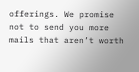offerings. We promise not to send you more mails that aren’t worth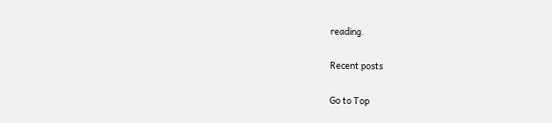reading.

Recent posts

Go to Top